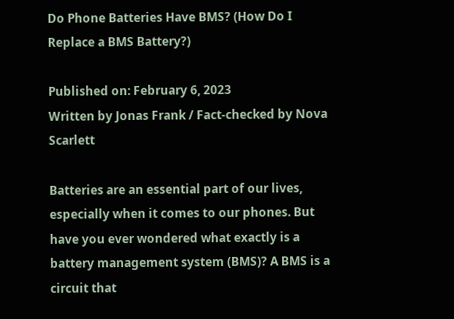Do Phone Batteries Have BMS? (How Do I Replace a BMS Battery?)

Published on: February 6, 2023
Written by Jonas Frank / Fact-checked by Nova Scarlett

Batteries are an essential part of our lives, especially when it comes to our phones. But have you ever wondered what exactly is a battery management system (BMS)? A BMS is a circuit that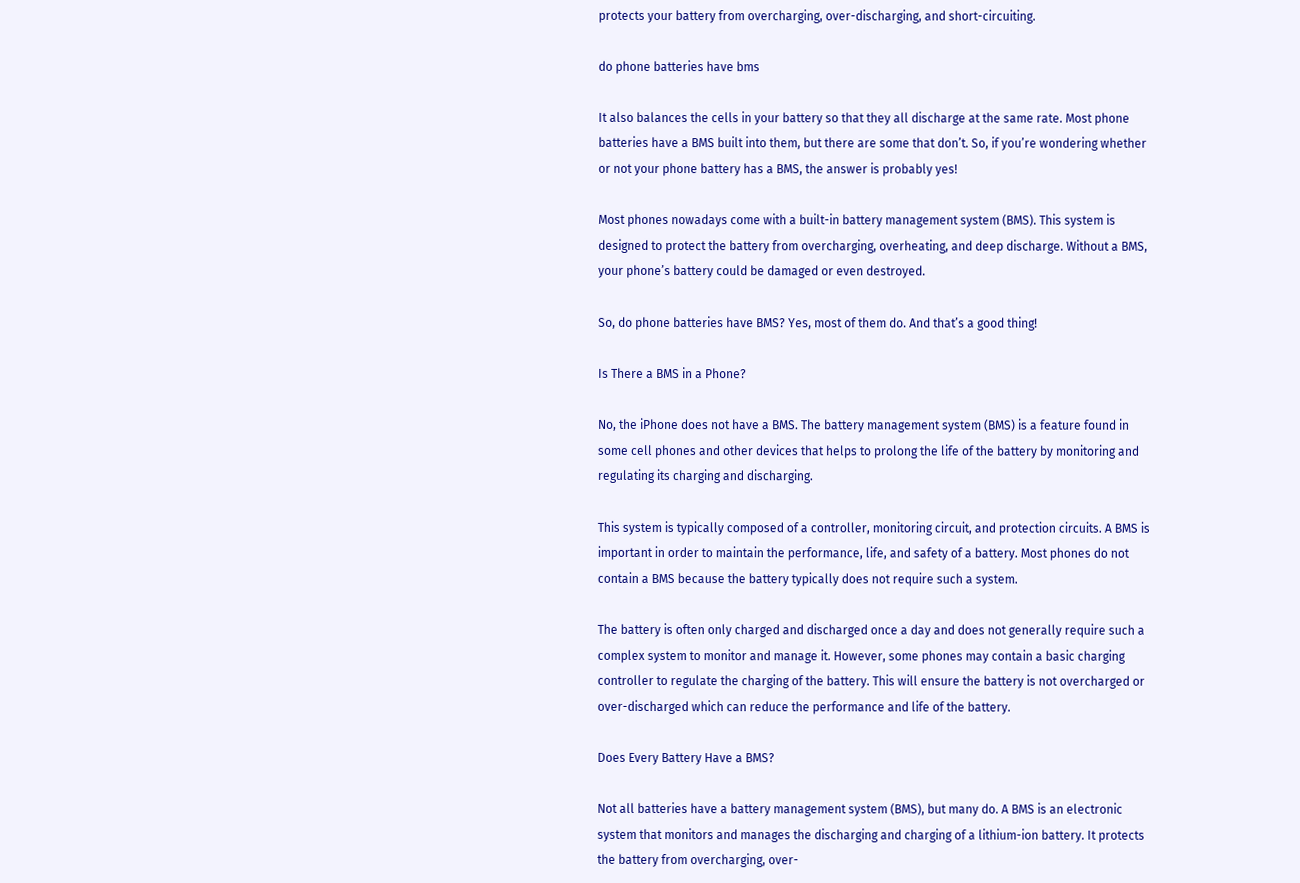protects your battery from overcharging, over-discharging, and short-circuiting.

do phone batteries have bms

It also balances the cells in your battery so that they all discharge at the same rate. Most phone batteries have a BMS built into them, but there are some that don’t. So, if you’re wondering whether or not your phone battery has a BMS, the answer is probably yes!

Most phones nowadays come with a built-in battery management system (BMS). This system is designed to protect the battery from overcharging, overheating, and deep discharge. Without a BMS, your phone’s battery could be damaged or even destroyed.

So, do phone batteries have BMS? Yes, most of them do. And that’s a good thing!

Is There a BMS in a Phone?

No, the iPhone does not have a BMS. The battery management system (BMS) is a feature found in some cell phones and other devices that helps to prolong the life of the battery by monitoring and regulating its charging and discharging.

This system is typically composed of a controller, monitoring circuit, and protection circuits. A BMS is important in order to maintain the performance, life, and safety of a battery. Most phones do not contain a BMS because the battery typically does not require such a system.

The battery is often only charged and discharged once a day and does not generally require such a complex system to monitor and manage it. However, some phones may contain a basic charging controller to regulate the charging of the battery. This will ensure the battery is not overcharged or over-discharged which can reduce the performance and life of the battery.

Does Every Battery Have a BMS?

Not all batteries have a battery management system (BMS), but many do. A BMS is an electronic system that monitors and manages the discharging and charging of a lithium-ion battery. It protects the battery from overcharging, over-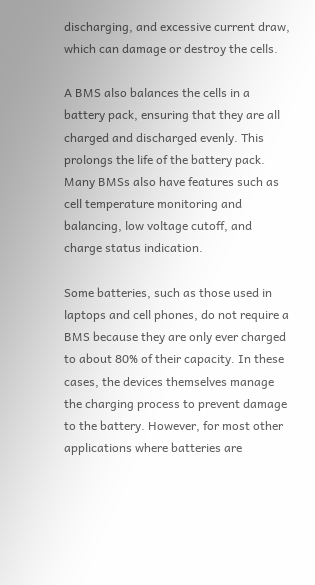discharging, and excessive current draw, which can damage or destroy the cells.

A BMS also balances the cells in a battery pack, ensuring that they are all charged and discharged evenly. This prolongs the life of the battery pack. Many BMSs also have features such as cell temperature monitoring and balancing, low voltage cutoff, and charge status indication.

Some batteries, such as those used in laptops and cell phones, do not require a BMS because they are only ever charged to about 80% of their capacity. In these cases, the devices themselves manage the charging process to prevent damage to the battery. However, for most other applications where batteries are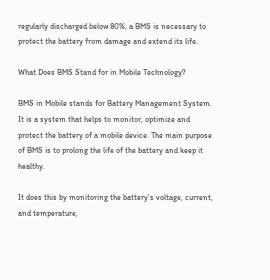regularly discharged below 80%, a BMS is necessary to protect the battery from damage and extend its life.

What Does BMS Stand for in Mobile Technology?

BMS in Mobile stands for Battery Management System. It is a system that helps to monitor, optimize and protect the battery of a mobile device. The main purpose of BMS is to prolong the life of the battery and keep it healthy.

It does this by monitoring the battery’s voltage, current, and temperature,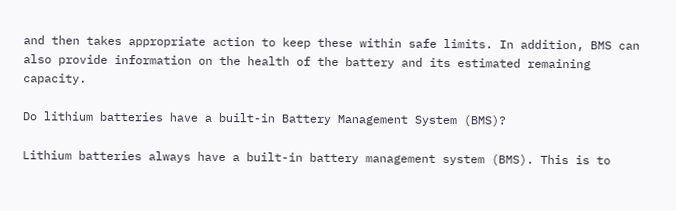and then takes appropriate action to keep these within safe limits. In addition, BMS can also provide information on the health of the battery and its estimated remaining capacity.

Do lithium batteries have a built-in Battery Management System (BMS)?

Lithium batteries always have a built-in battery management system (BMS). This is to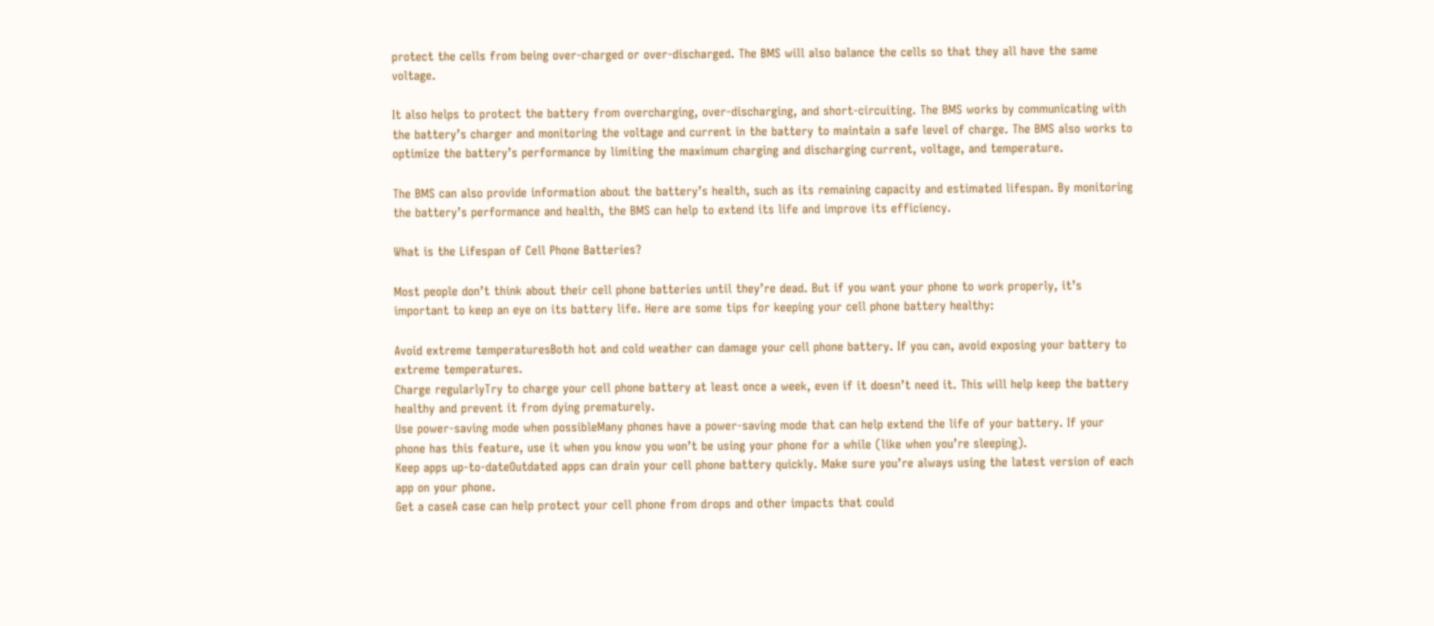protect the cells from being over-charged or over-discharged. The BMS will also balance the cells so that they all have the same voltage.

It also helps to protect the battery from overcharging, over-discharging, and short-circuiting. The BMS works by communicating with the battery’s charger and monitoring the voltage and current in the battery to maintain a safe level of charge. The BMS also works to optimize the battery’s performance by limiting the maximum charging and discharging current, voltage, and temperature.

The BMS can also provide information about the battery’s health, such as its remaining capacity and estimated lifespan. By monitoring the battery’s performance and health, the BMS can help to extend its life and improve its efficiency.

What is the Lifespan of Cell Phone Batteries?

Most people don’t think about their cell phone batteries until they’re dead. But if you want your phone to work properly, it’s important to keep an eye on its battery life. Here are some tips for keeping your cell phone battery healthy:

Avoid extreme temperaturesBoth hot and cold weather can damage your cell phone battery. If you can, avoid exposing your battery to extreme temperatures.
Charge regularlyTry to charge your cell phone battery at least once a week, even if it doesn’t need it. This will help keep the battery healthy and prevent it from dying prematurely.
Use power-saving mode when possibleMany phones have a power-saving mode that can help extend the life of your battery. If your phone has this feature, use it when you know you won’t be using your phone for a while (like when you’re sleeping).
Keep apps up-to-dateOutdated apps can drain your cell phone battery quickly. Make sure you’re always using the latest version of each app on your phone.
Get a caseA case can help protect your cell phone from drops and other impacts that could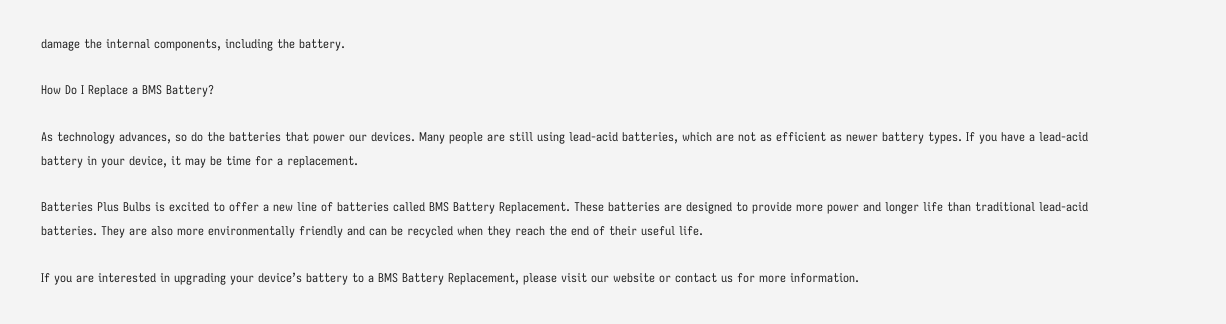damage the internal components, including the battery.

How Do I Replace a BMS Battery?

As technology advances, so do the batteries that power our devices. Many people are still using lead-acid batteries, which are not as efficient as newer battery types. If you have a lead-acid battery in your device, it may be time for a replacement.

Batteries Plus Bulbs is excited to offer a new line of batteries called BMS Battery Replacement. These batteries are designed to provide more power and longer life than traditional lead-acid batteries. They are also more environmentally friendly and can be recycled when they reach the end of their useful life.

If you are interested in upgrading your device’s battery to a BMS Battery Replacement, please visit our website or contact us for more information.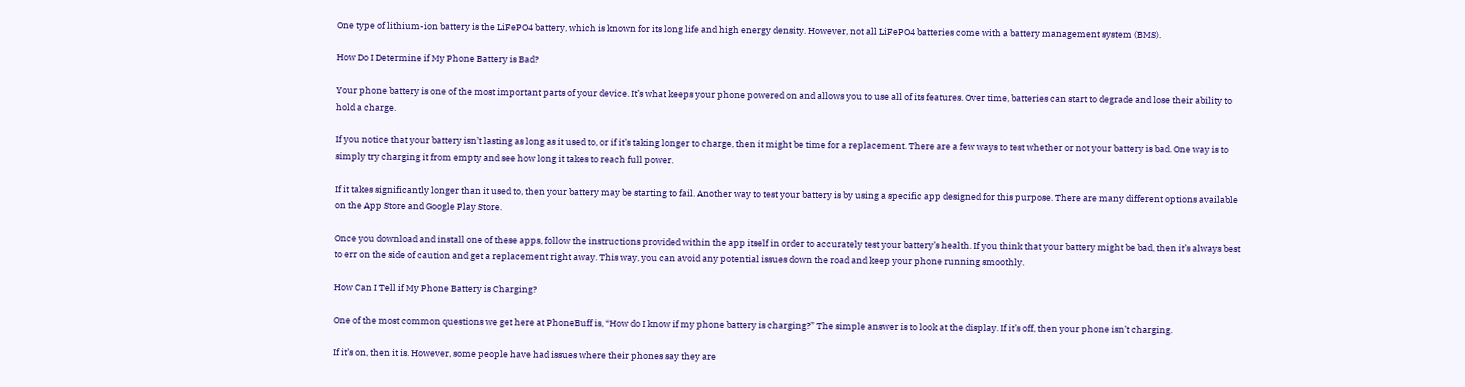One type of lithium-ion battery is the LiFePO4 battery, which is known for its long life and high energy density. However, not all LiFePO4 batteries come with a battery management system (BMS).

How Do I Determine if My Phone Battery is Bad?

Your phone battery is one of the most important parts of your device. It’s what keeps your phone powered on and allows you to use all of its features. Over time, batteries can start to degrade and lose their ability to hold a charge.

If you notice that your battery isn’t lasting as long as it used to, or if it’s taking longer to charge, then it might be time for a replacement. There are a few ways to test whether or not your battery is bad. One way is to simply try charging it from empty and see how long it takes to reach full power.

If it takes significantly longer than it used to, then your battery may be starting to fail. Another way to test your battery is by using a specific app designed for this purpose. There are many different options available on the App Store and Google Play Store.

Once you download and install one of these apps, follow the instructions provided within the app itself in order to accurately test your battery’s health. If you think that your battery might be bad, then it’s always best to err on the side of caution and get a replacement right away. This way, you can avoid any potential issues down the road and keep your phone running smoothly.

How Can I Tell if My Phone Battery is Charging?

One of the most common questions we get here at PhoneBuff is, “How do I know if my phone battery is charging?” The simple answer is to look at the display. If it’s off, then your phone isn’t charging.

If it’s on, then it is. However, some people have had issues where their phones say they are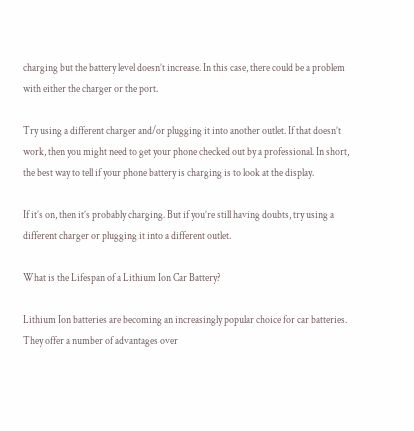charging but the battery level doesn’t increase. In this case, there could be a problem with either the charger or the port.

Try using a different charger and/or plugging it into another outlet. If that doesn’t work, then you might need to get your phone checked out by a professional. In short, the best way to tell if your phone battery is charging is to look at the display.

If it’s on, then it’s probably charging. But if you’re still having doubts, try using a different charger or plugging it into a different outlet.

What is the Lifespan of a Lithium Ion Car Battery?

Lithium Ion batteries are becoming an increasingly popular choice for car batteries. They offer a number of advantages over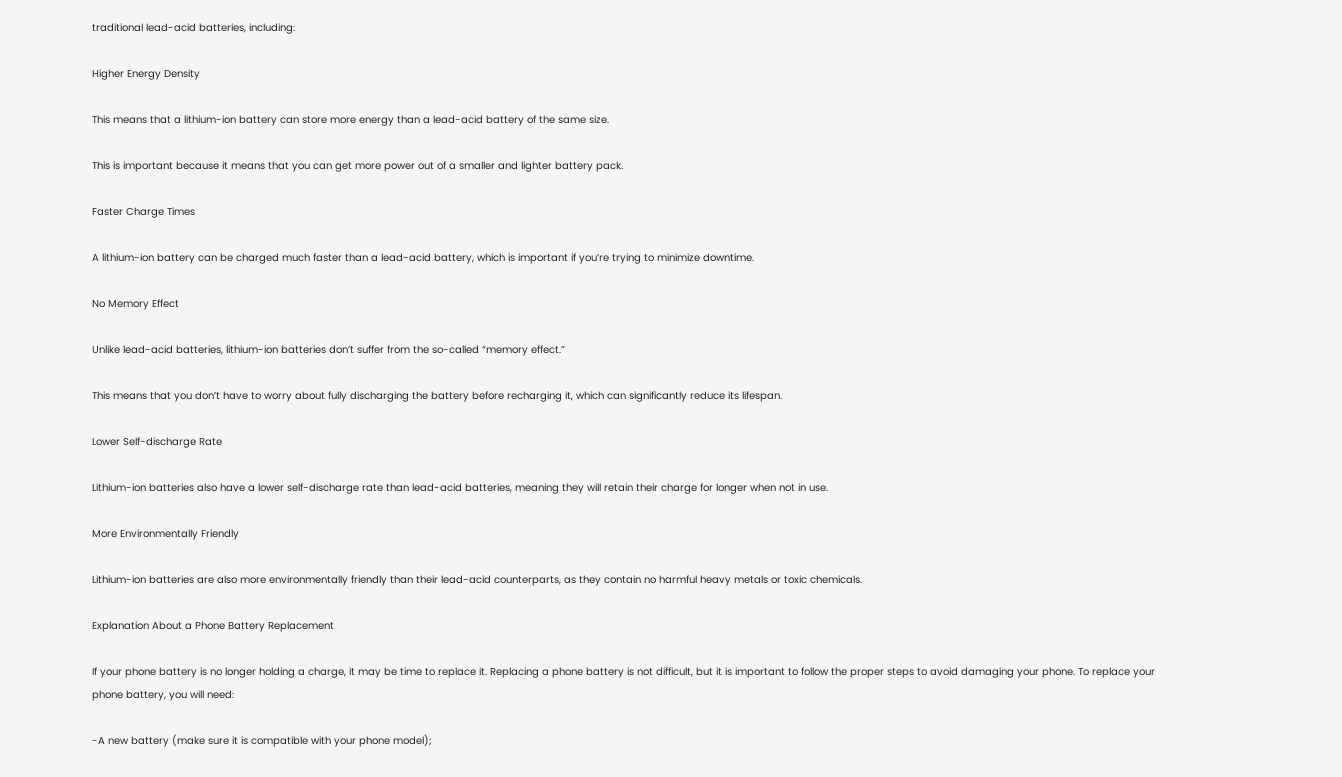traditional lead-acid batteries, including:

Higher Energy Density

This means that a lithium-ion battery can store more energy than a lead-acid battery of the same size.

This is important because it means that you can get more power out of a smaller and lighter battery pack.

Faster Charge Times

A lithium-ion battery can be charged much faster than a lead-acid battery, which is important if you’re trying to minimize downtime.

No Memory Effect

Unlike lead-acid batteries, lithium-ion batteries don’t suffer from the so-called “memory effect.”

This means that you don’t have to worry about fully discharging the battery before recharging it, which can significantly reduce its lifespan.

Lower Self-discharge Rate

Lithium-ion batteries also have a lower self-discharge rate than lead-acid batteries, meaning they will retain their charge for longer when not in use.

More Environmentally Friendly

Lithium-ion batteries are also more environmentally friendly than their lead-acid counterparts, as they contain no harmful heavy metals or toxic chemicals.

Explanation About a Phone Battery Replacement

If your phone battery is no longer holding a charge, it may be time to replace it. Replacing a phone battery is not difficult, but it is important to follow the proper steps to avoid damaging your phone. To replace your phone battery, you will need:

-A new battery (make sure it is compatible with your phone model);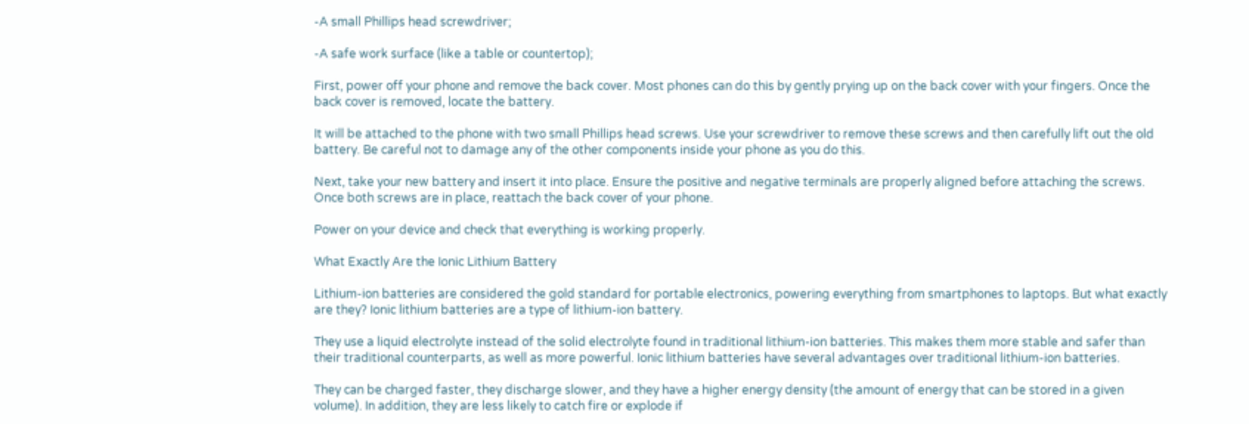-A small Phillips head screwdriver;

-A safe work surface (like a table or countertop);

First, power off your phone and remove the back cover. Most phones can do this by gently prying up on the back cover with your fingers. Once the back cover is removed, locate the battery.

It will be attached to the phone with two small Phillips head screws. Use your screwdriver to remove these screws and then carefully lift out the old battery. Be careful not to damage any of the other components inside your phone as you do this.

Next, take your new battery and insert it into place. Ensure the positive and negative terminals are properly aligned before attaching the screws. Once both screws are in place, reattach the back cover of your phone.

Power on your device and check that everything is working properly.

What Exactly Are the Ionic Lithium Battery

Lithium-ion batteries are considered the gold standard for portable electronics, powering everything from smartphones to laptops. But what exactly are they? Ionic lithium batteries are a type of lithium-ion battery.

They use a liquid electrolyte instead of the solid electrolyte found in traditional lithium-ion batteries. This makes them more stable and safer than their traditional counterparts, as well as more powerful. Ionic lithium batteries have several advantages over traditional lithium-ion batteries.

They can be charged faster, they discharge slower, and they have a higher energy density (the amount of energy that can be stored in a given volume). In addition, they are less likely to catch fire or explode if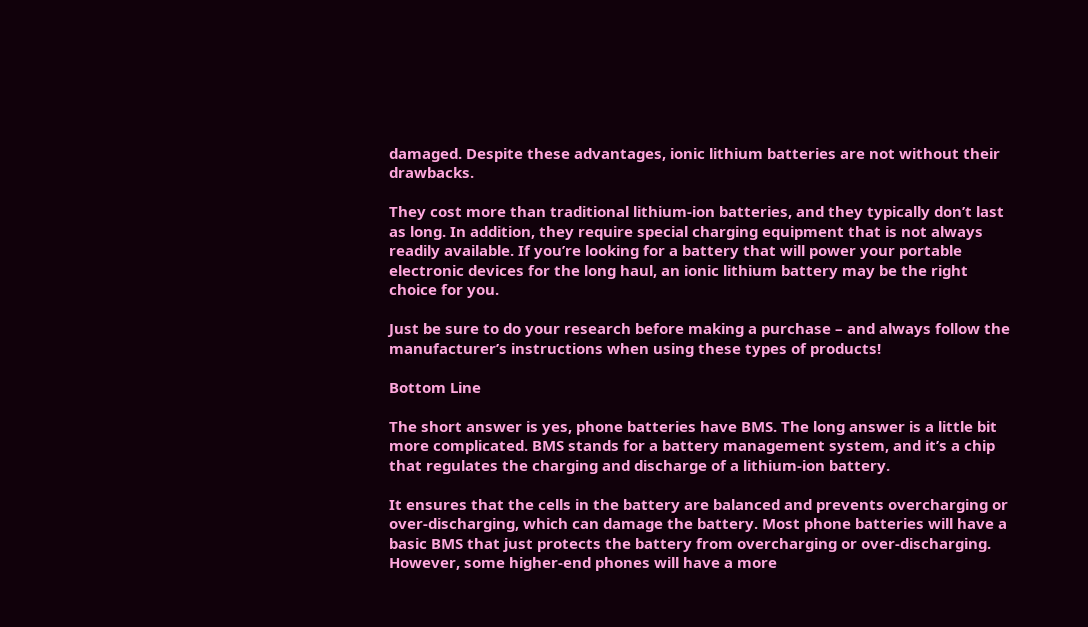damaged. Despite these advantages, ionic lithium batteries are not without their drawbacks.

They cost more than traditional lithium-ion batteries, and they typically don’t last as long. In addition, they require special charging equipment that is not always readily available. If you’re looking for a battery that will power your portable electronic devices for the long haul, an ionic lithium battery may be the right choice for you.

Just be sure to do your research before making a purchase – and always follow the manufacturer’s instructions when using these types of products!

Bottom Line

The short answer is yes, phone batteries have BMS. The long answer is a little bit more complicated. BMS stands for a battery management system, and it’s a chip that regulates the charging and discharge of a lithium-ion battery.

It ensures that the cells in the battery are balanced and prevents overcharging or over-discharging, which can damage the battery. Most phone batteries will have a basic BMS that just protects the battery from overcharging or over-discharging. However, some higher-end phones will have a more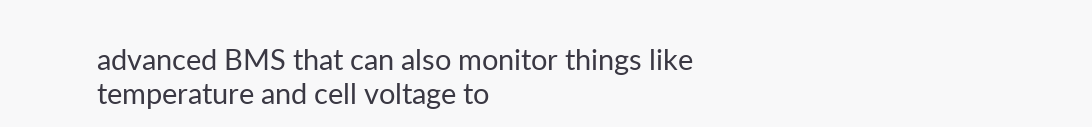advanced BMS that can also monitor things like temperature and cell voltage to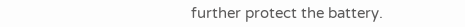further protect the battery.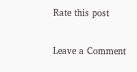Rate this post

Leave a Comment